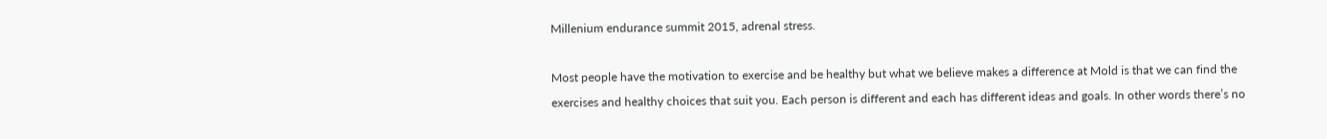Millenium endurance summit 2015, adrenal stress.

Most people have the motivation to exercise and be healthy but what we believe makes a difference at Mold is that we can find the exercises and healthy choices that suit you. Each person is different and each has different ideas and goals. In other words there’s no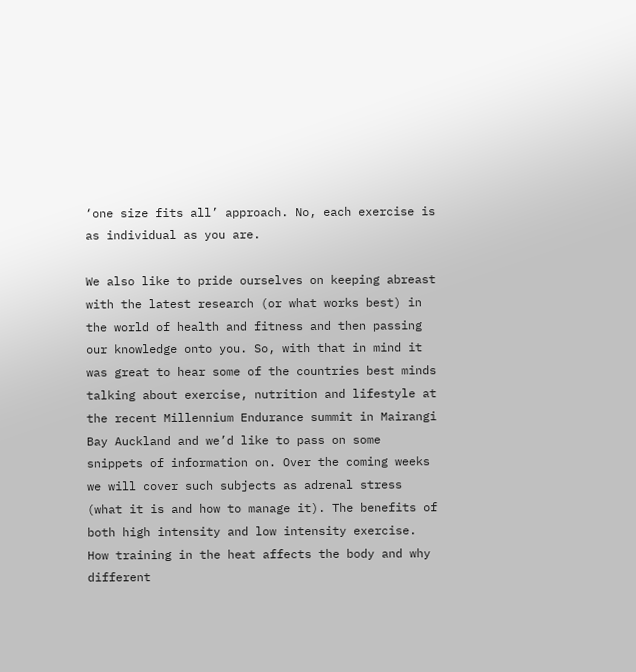‘one size fits all’ approach. No, each exercise is as individual as you are.

We also like to pride ourselves on keeping abreast with the latest research (or what works best) in the world of health and fitness and then passing our knowledge onto you. So, with that in mind it was great to hear some of the countries best minds talking about exercise, nutrition and lifestyle at the recent Millennium Endurance summit in Mairangi Bay Auckland and we’d like to pass on some snippets of information on. Over the coming weeks we will cover such subjects as adrenal stress (what it is and how to manage it). The benefits of both high intensity and low intensity exercise. How training in the heat affects the body and why different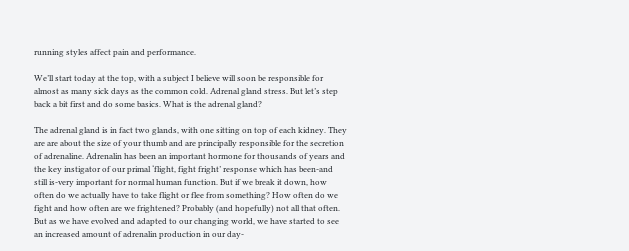running styles affect pain and performance.

We’ll start today at the top, with a subject I believe will soon be responsible for almost as many sick days as the common cold. Adrenal gland stress. But let’s step back a bit first and do some basics. What is the adrenal gland?

The adrenal gland is in fact two glands, with one sitting on top of each kidney. They are are about the size of your thumb and are principally responsible for the secretion of adrenaline. Adrenalin has been an important hormone for thousands of years and the key instigator of our primal ‘flight, fight fright’ response which has been-and still is-very important for normal human function. But if we break it down, how often do we actually have to take flight or flee from something? How often do we fight and how often are we frightened? Probably (and hopefully) not all that often. But as we have evolved and adapted to our changing world, we have started to see an increased amount of adrenalin production in our day-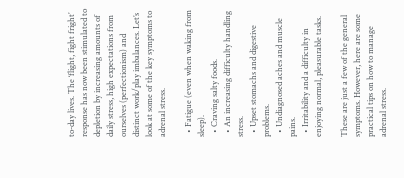to-day lives. The ‘flight, fight fright’ response has now been stimulated to depletion by increasing amounts of daily stress, high expectations from ourselves (perfectionism) and distinct work/play imbalances. Let’s look at some of the key symptoms to adrenal stress.

  • Fatigue (even when waking from sleep).
  • Craving salty foods.
  • An increasing difficulty handling stress.
  • Upset stomachs and digestive problems.
  • Undiagnosed aches and muscle pains.
  • Irritability and a difficulty in enjoying normal, pleasurable tasks.

These are just a few of the general symptoms. However, here are some practical tips on how to manage adrenal stress.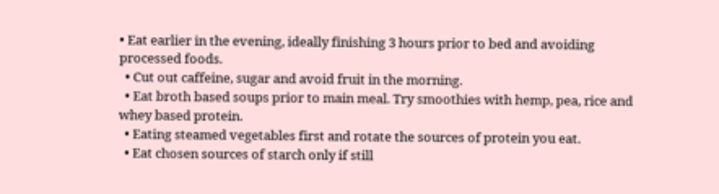• Eat earlier in the evening, ideally finishing 3 hours prior to bed and avoiding processed foods.
  • Cut out caffeine, sugar and avoid fruit in the morning.
  • Eat broth based soups prior to main meal. Try smoothies with hemp, pea, rice and whey based protein.
  • Eating steamed vegetables first and rotate the sources of protein you eat.
  • Eat chosen sources of starch only if still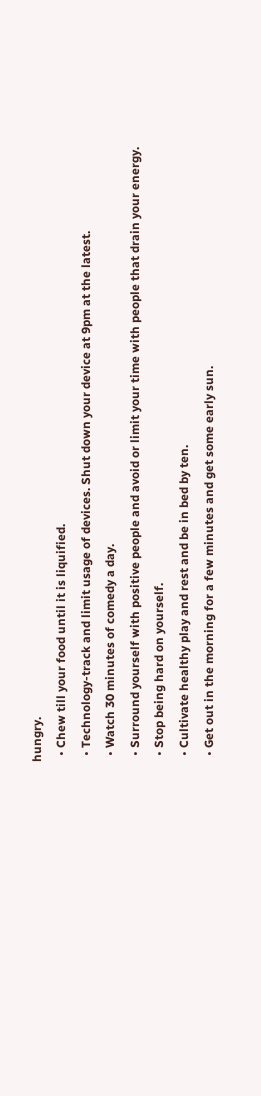hungry.
  • Chew till your food until it is liquified.
  • Technology-track and limit usage of devices. Shut down your device at 9pm at the latest.
  • Watch 30 minutes of comedy a day.
  • Surround yourself with positive people and avoid or limit your time with people that drain your energy.
  • Stop being hard on yourself.
  • Cultivate healthy play and rest and be in bed by ten.
  • Get out in the morning for a few minutes and get some early sun.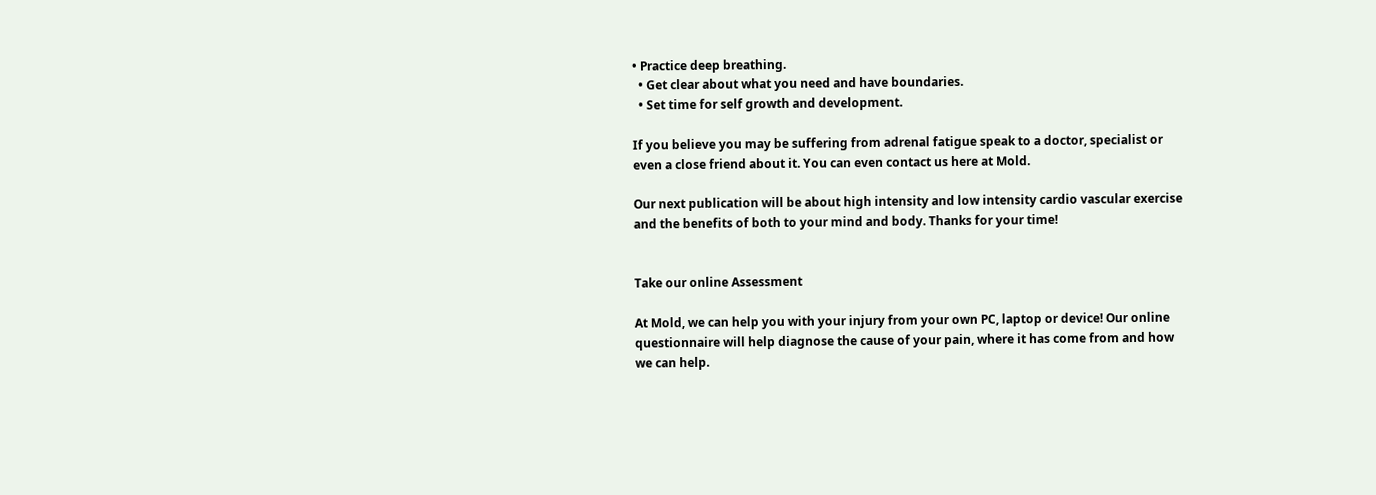• Practice deep breathing.
  • Get clear about what you need and have boundaries.
  • Set time for self growth and development.

If you believe you may be suffering from adrenal fatigue speak to a doctor, specialist or even a close friend about it. You can even contact us here at Mold.

Our next publication will be about high intensity and low intensity cardio vascular exercise and the benefits of both to your mind and body. Thanks for your time!


Take our online Assessment

At Mold, we can help you with your injury from your own PC, laptop or device! Our online questionnaire will help diagnose the cause of your pain, where it has come from and how we can help.